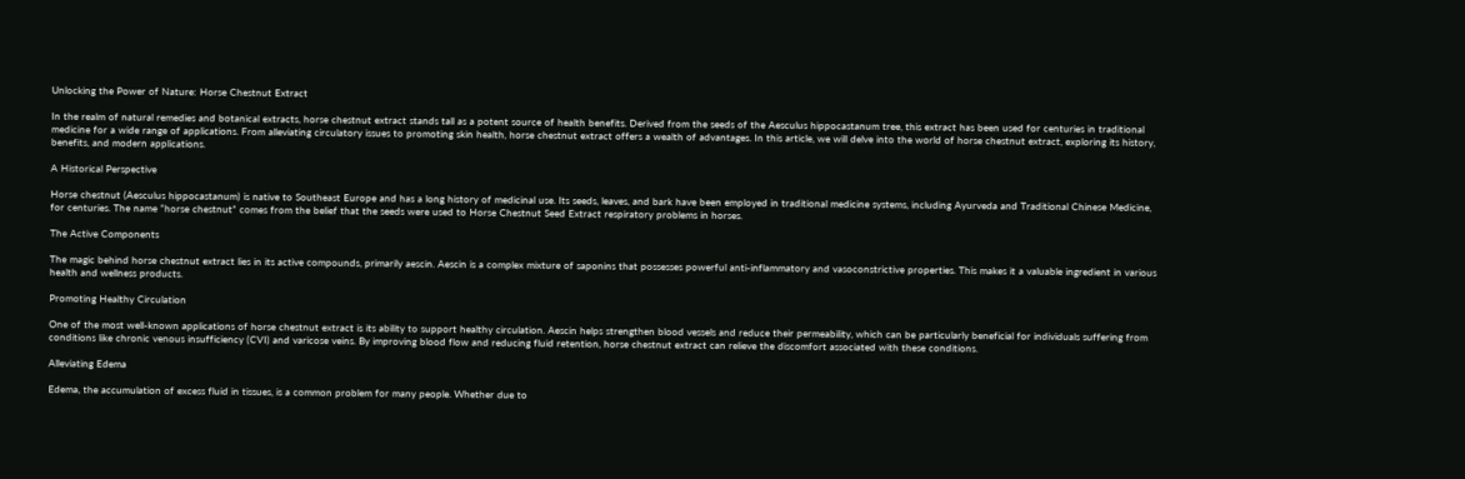Unlocking the Power of Nature: Horse Chestnut Extract

In the realm of natural remedies and botanical extracts, horse chestnut extract stands tall as a potent source of health benefits. Derived from the seeds of the Aesculus hippocastanum tree, this extract has been used for centuries in traditional medicine for a wide range of applications. From alleviating circulatory issues to promoting skin health, horse chestnut extract offers a wealth of advantages. In this article, we will delve into the world of horse chestnut extract, exploring its history, benefits, and modern applications.

A Historical Perspective

Horse chestnut (Aesculus hippocastanum) is native to Southeast Europe and has a long history of medicinal use. Its seeds, leaves, and bark have been employed in traditional medicine systems, including Ayurveda and Traditional Chinese Medicine, for centuries. The name “horse chestnut” comes from the belief that the seeds were used to Horse Chestnut Seed Extract respiratory problems in horses.

The Active Components

The magic behind horse chestnut extract lies in its active compounds, primarily aescin. Aescin is a complex mixture of saponins that possesses powerful anti-inflammatory and vasoconstrictive properties. This makes it a valuable ingredient in various health and wellness products.

Promoting Healthy Circulation

One of the most well-known applications of horse chestnut extract is its ability to support healthy circulation. Aescin helps strengthen blood vessels and reduce their permeability, which can be particularly beneficial for individuals suffering from conditions like chronic venous insufficiency (CVI) and varicose veins. By improving blood flow and reducing fluid retention, horse chestnut extract can relieve the discomfort associated with these conditions.

Alleviating Edema

Edema, the accumulation of excess fluid in tissues, is a common problem for many people. Whether due to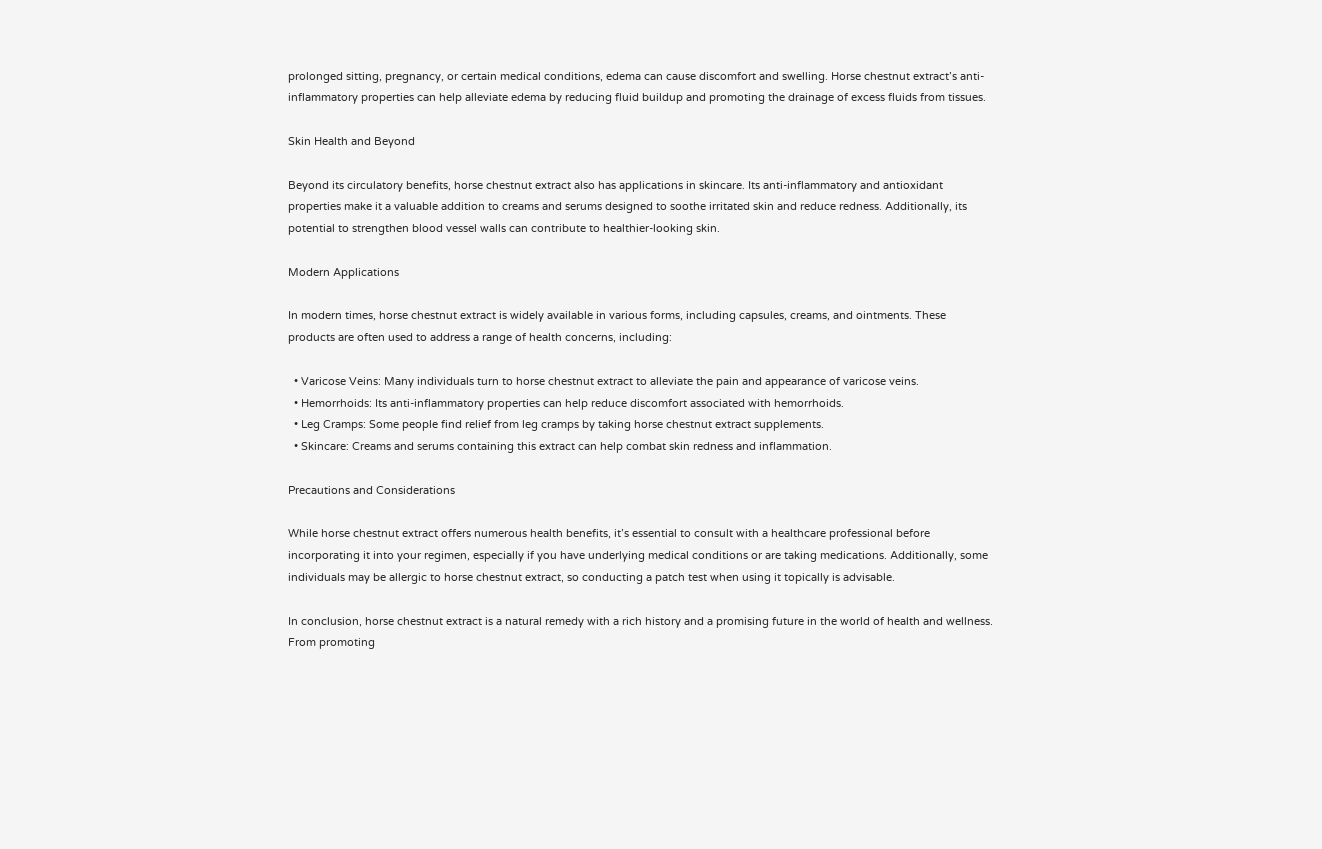prolonged sitting, pregnancy, or certain medical conditions, edema can cause discomfort and swelling. Horse chestnut extract’s anti-inflammatory properties can help alleviate edema by reducing fluid buildup and promoting the drainage of excess fluids from tissues.

Skin Health and Beyond

Beyond its circulatory benefits, horse chestnut extract also has applications in skincare. Its anti-inflammatory and antioxidant properties make it a valuable addition to creams and serums designed to soothe irritated skin and reduce redness. Additionally, its potential to strengthen blood vessel walls can contribute to healthier-looking skin.

Modern Applications

In modern times, horse chestnut extract is widely available in various forms, including capsules, creams, and ointments. These products are often used to address a range of health concerns, including:

  • Varicose Veins: Many individuals turn to horse chestnut extract to alleviate the pain and appearance of varicose veins.
  • Hemorrhoids: Its anti-inflammatory properties can help reduce discomfort associated with hemorrhoids.
  • Leg Cramps: Some people find relief from leg cramps by taking horse chestnut extract supplements.
  • Skincare: Creams and serums containing this extract can help combat skin redness and inflammation.

Precautions and Considerations

While horse chestnut extract offers numerous health benefits, it’s essential to consult with a healthcare professional before incorporating it into your regimen, especially if you have underlying medical conditions or are taking medications. Additionally, some individuals may be allergic to horse chestnut extract, so conducting a patch test when using it topically is advisable.

In conclusion, horse chestnut extract is a natural remedy with a rich history and a promising future in the world of health and wellness. From promoting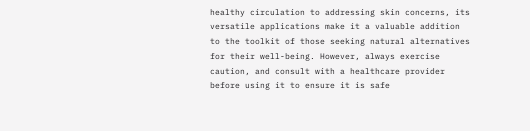healthy circulation to addressing skin concerns, its versatile applications make it a valuable addition to the toolkit of those seeking natural alternatives for their well-being. However, always exercise caution, and consult with a healthcare provider before using it to ensure it is safe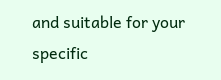and suitable for your specific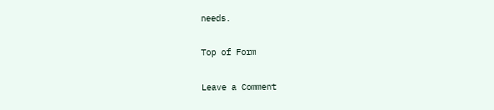needs.

Top of Form

Leave a Comment